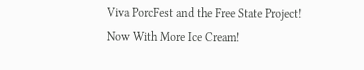Viva PorcFest and the Free State Project! Now With More Ice Cream!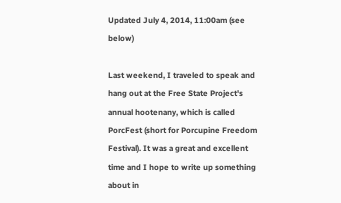Updated July 4, 2014, 11:00am (see below)

Last weekend, I traveled to speak and hang out at the Free State Project's annual hootenany, which is called PorcFest (short for Porcupine Freedom Festival). It was a great and excellent time and I hope to write up something about in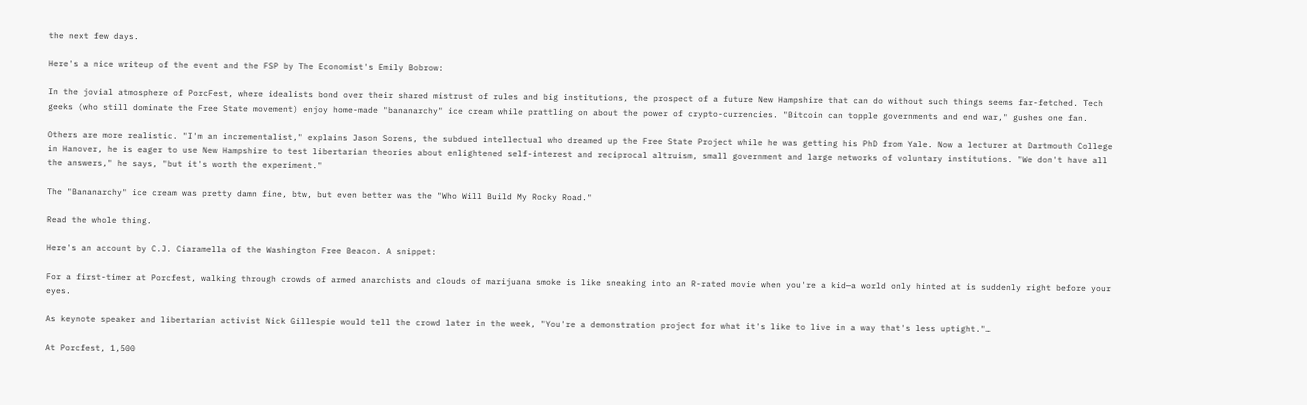the next few days.

Here's a nice writeup of the event and the FSP by The Economist's Emily Bobrow:

In the jovial atmosphere of PorcFest, where idealists bond over their shared mistrust of rules and big institutions, the prospect of a future New Hampshire that can do without such things seems far-fetched. Tech geeks (who still dominate the Free State movement) enjoy home-made "bananarchy" ice cream while prattling on about the power of crypto-currencies. "Bitcoin can topple governments and end war," gushes one fan.

Others are more realistic. "I'm an incrementalist," explains Jason Sorens, the subdued intellectual who dreamed up the Free State Project while he was getting his PhD from Yale. Now a lecturer at Dartmouth College in Hanover, he is eager to use New Hampshire to test libertarian theories about enlightened self-interest and reciprocal altruism, small government and large networks of voluntary institutions. "We don't have all the answers," he says, "but it's worth the experiment."

The "Bananarchy" ice cream was pretty damn fine, btw, but even better was the "Who Will Build My Rocky Road."

Read the whole thing.

Here's an account by C.J. Ciaramella of the Washington Free Beacon. A snippet:

For a first-timer at Porcfest, walking through crowds of armed anarchists and clouds of marijuana smoke is like sneaking into an R-rated movie when you're a kid—a world only hinted at is suddenly right before your eyes.

As keynote speaker and libertarian activist Nick Gillespie would tell the crowd later in the week, "You're a demonstration project for what it's like to live in a way that's less uptight."…

At Porcfest, 1,500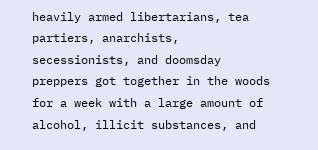heavily armed libertarians, tea partiers, anarchists, secessionists, and doomsday preppers got together in the woods for a week with a large amount of alcohol, illicit substances, and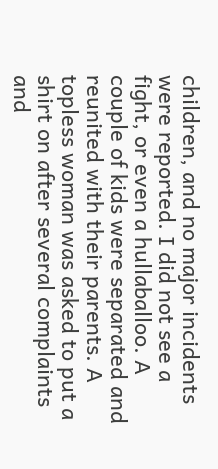children, and no major incidents were reported. I did not see a fight, or even a hullaballoo. A couple of kids were separated and reunited with their parents. A topless woman was asked to put a shirt on after several complaints and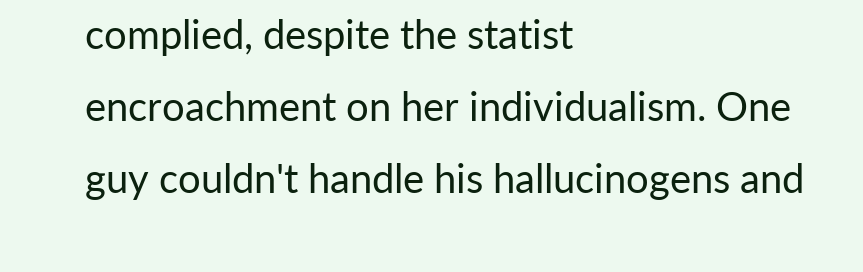complied, despite the statist encroachment on her individualism. One guy couldn't handle his hallucinogens and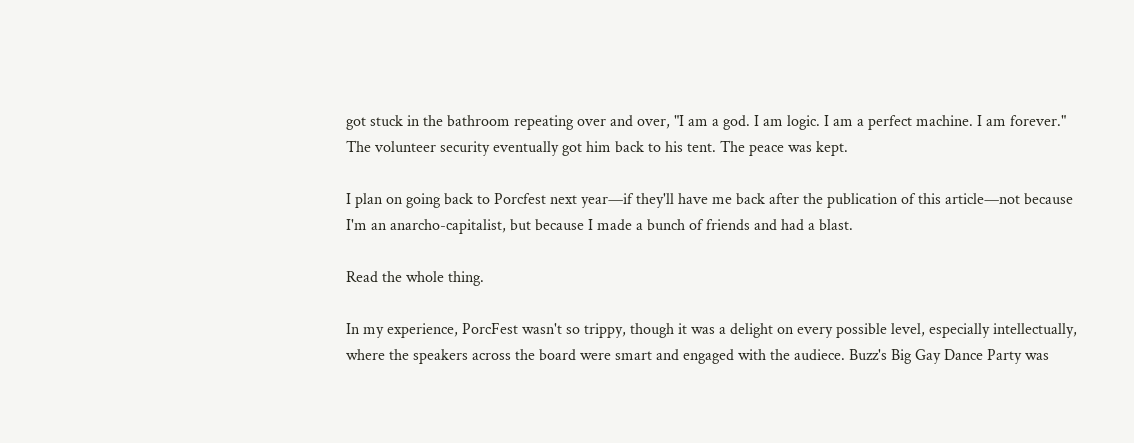got stuck in the bathroom repeating over and over, "I am a god. I am logic. I am a perfect machine. I am forever." The volunteer security eventually got him back to his tent. The peace was kept.

I plan on going back to Porcfest next year—if they'll have me back after the publication of this article—not because I'm an anarcho-capitalist, but because I made a bunch of friends and had a blast.

Read the whole thing.

In my experience, PorcFest wasn't so trippy, though it was a delight on every possible level, especially intellectually, where the speakers across the board were smart and engaged with the audiece. Buzz's Big Gay Dance Party was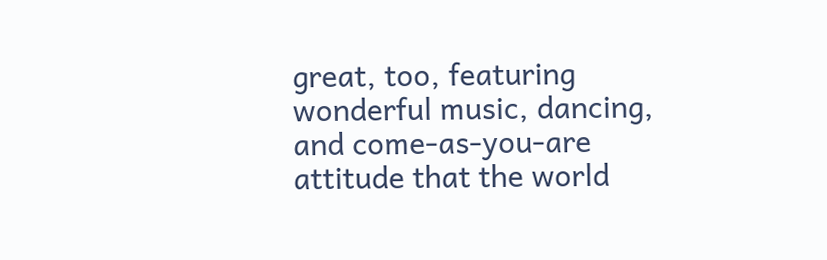great, too, featuring wonderful music, dancing, and come-as-you-are attitude that the world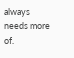always needs more of.